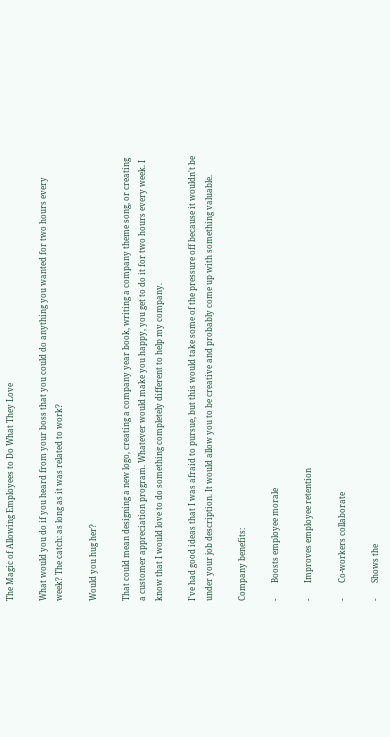The Magic of Allowing Employees to Do What They Love

What would you do if you heard from your boss that you could do anything you wanted for two hours every week? The catch: as long as it was related to work?

Would you hug her?

That could mean designing a new logo, creating a company year book, writing a company theme song, or creating a customer appreciation program. Whatever would make you happy, you get to do it for two hours every week. I know that I would love to do something completely different to help my company.

I've had good ideas that I was afraid to pursue, but this would take some of the pressure off because it wouldn't be under your job description. It would allow you to be creative and probably come up with something valuable.

Company benefits:

-        Boosts employee morale

-        Improves employee retention

-        Co-workers collaborate

-        Shows the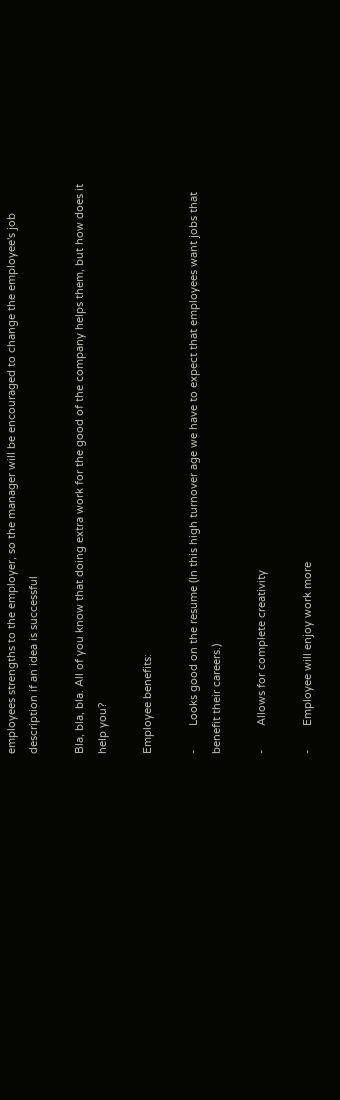employees strengths to the employer, so the manager will be encouraged to change the employee's job description if an idea is successful

Bla, bla, bla. All of you know that doing extra work for the good of the company helps them, but how does it help you?

Employee benefits:

-        Looks good on the resume (In this high turnover age we have to expect that employees want jobs that benefit their careers.)

-        Allows for complete creativity

-        Employee will enjoy work more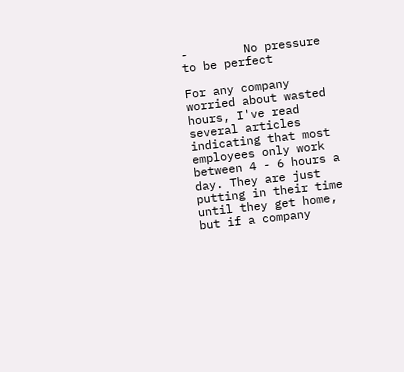-        No pressure to be perfect

For any company worried about wasted hours, I've read several articles indicating that most employees only work between 4 - 6 hours a day. They are just putting in their time until they get home, but if a company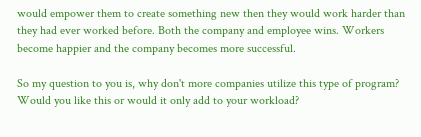would empower them to create something new then they would work harder than they had ever worked before. Both the company and employee wins. Workers become happier and the company becomes more successful.

So my question to you is, why don't more companies utilize this type of program? Would you like this or would it only add to your workload?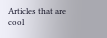Articles that are cool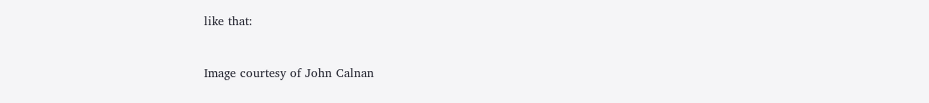like that:


Image courtesy of John Calnan